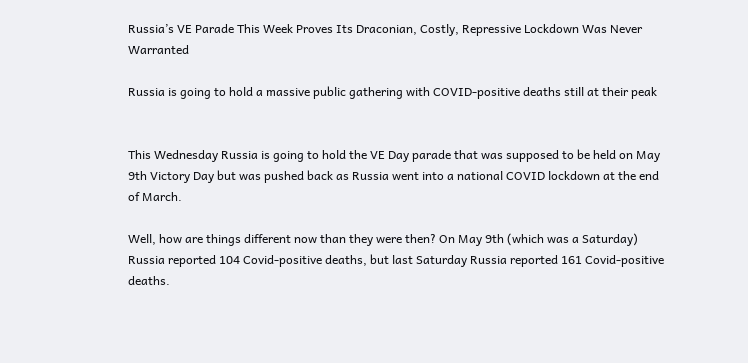Russia’s VE Parade This Week Proves Its Draconian, Costly, Repressive Lockdown Was Never Warranted

Russia is going to hold a massive public gathering with COVID-positive deaths still at their peak


This Wednesday Russia is going to hold the VE Day parade that was supposed to be held on May 9th Victory Day but was pushed back as Russia went into a national COVID lockdown at the end of March.

Well, how are things different now than they were then? On May 9th (which was a Saturday) Russia reported 104 Covid-positive deaths, but last Saturday Russia reported 161 Covid-positive deaths.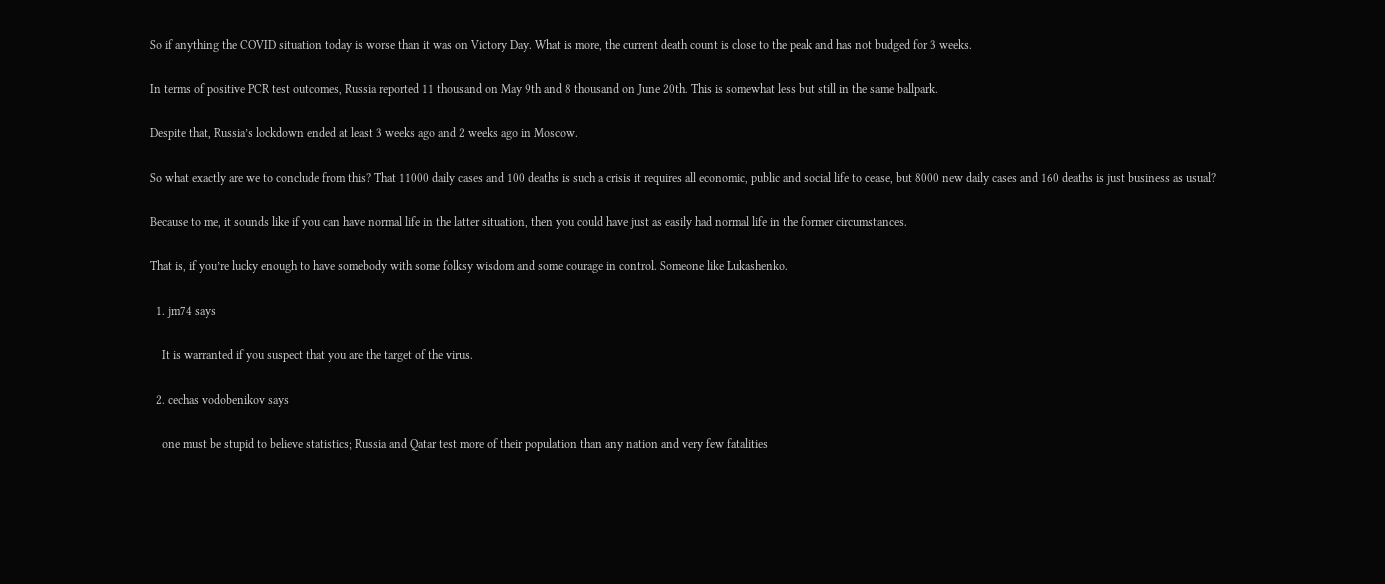So if anything the COVID situation today is worse than it was on Victory Day. What is more, the current death count is close to the peak and has not budged for 3 weeks.

In terms of positive PCR test outcomes, Russia reported 11 thousand on May 9th and 8 thousand on June 20th. This is somewhat less but still in the same ballpark.

Despite that, Russia’s lockdown ended at least 3 weeks ago and 2 weeks ago in Moscow.

So what exactly are we to conclude from this? That 11000 daily cases and 100 deaths is such a crisis it requires all economic, public and social life to cease, but 8000 new daily cases and 160 deaths is just business as usual?

Because to me, it sounds like if you can have normal life in the latter situation, then you could have just as easily had normal life in the former circumstances.

That is, if you’re lucky enough to have somebody with some folksy wisdom and some courage in control. Someone like Lukashenko.

  1. jm74 says

    It is warranted if you suspect that you are the target of the virus.

  2. cechas vodobenikov says

    one must be stupid to believe statistics; Russia and Qatar test more of their population than any nation and very few fatalities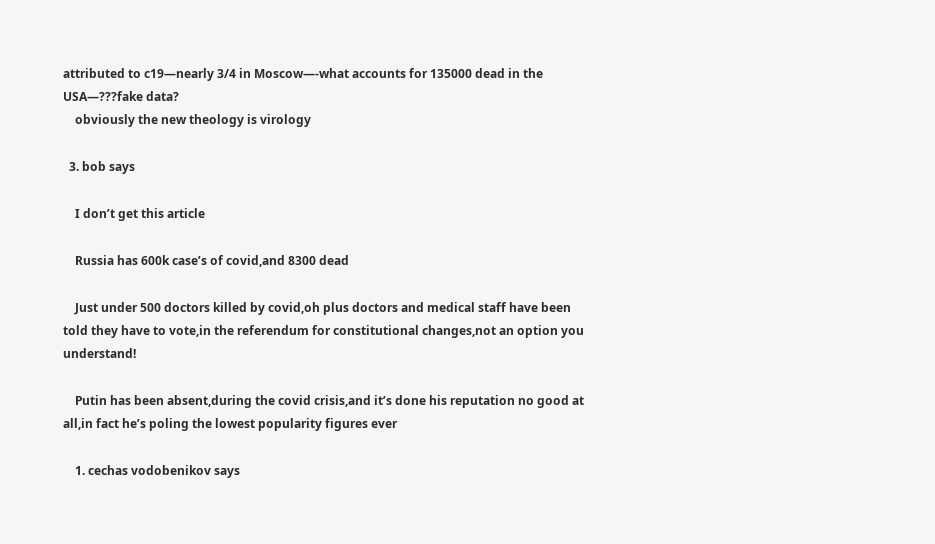attributed to c19—nearly 3/4 in Moscow—-what accounts for 135000 dead in the USA—???fake data?
    obviously the new theology is virology

  3. bob says

    I don’t get this article

    Russia has 600k case’s of covid,and 8300 dead

    Just under 500 doctors killed by covid,oh plus doctors and medical staff have been told they have to vote,in the referendum for constitutional changes,not an option you understand!

    Putin has been absent,during the covid crisis,and it’s done his reputation no good at all,in fact he’s poling the lowest popularity figures ever

    1. cechas vodobenikov says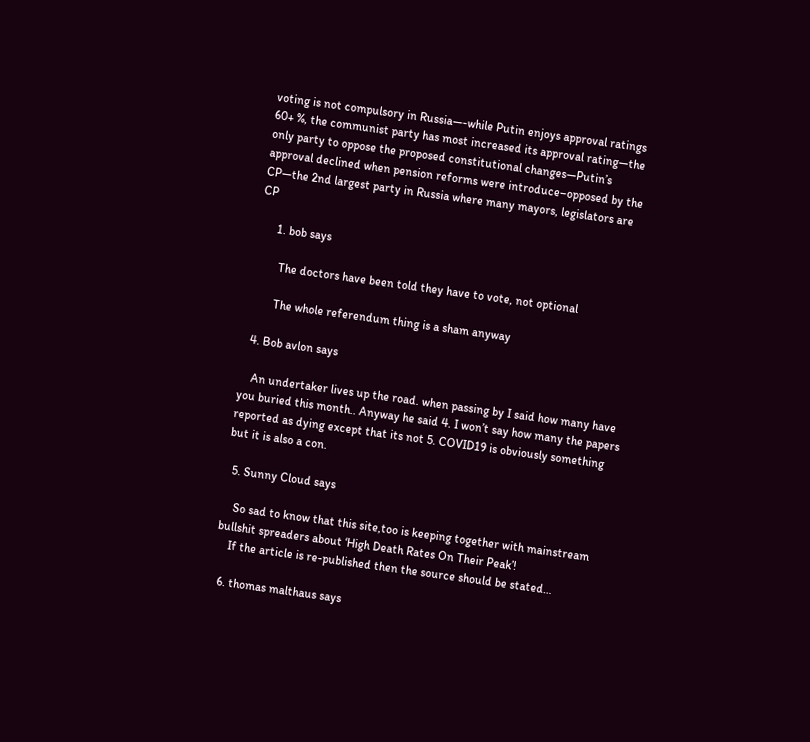voting is not compulsory in Russia—-while Putin enjoys approval ratings 60+ %, the communist party has most increased its approval rating—the only party to oppose the proposed constitutional changes—Putin’s approval declined when pension reforms were introduce–opposed by the CP—the 2nd largest party in Russia where many mayors, legislators are CP

      1. bob says

        The doctors have been told they have to vote, not optional

        The whole referendum thing is a sham anyway

  4. Bob avlon says

    An undertaker lives up the road. when passing by I said how many have you buried this month.. Anyway he said 4. I won’t say how many the papers reported as dying except that its not 5. COVID19 is obviously something but it is also a con.

  5. Sunny Cloud says

    So sad to know that this site,too is keeping together with mainstream bullshit spreaders about ‘High Death Rates On Their Peak’!
    If the article is re-published then the source should be stated…

  6. thomas malthaus says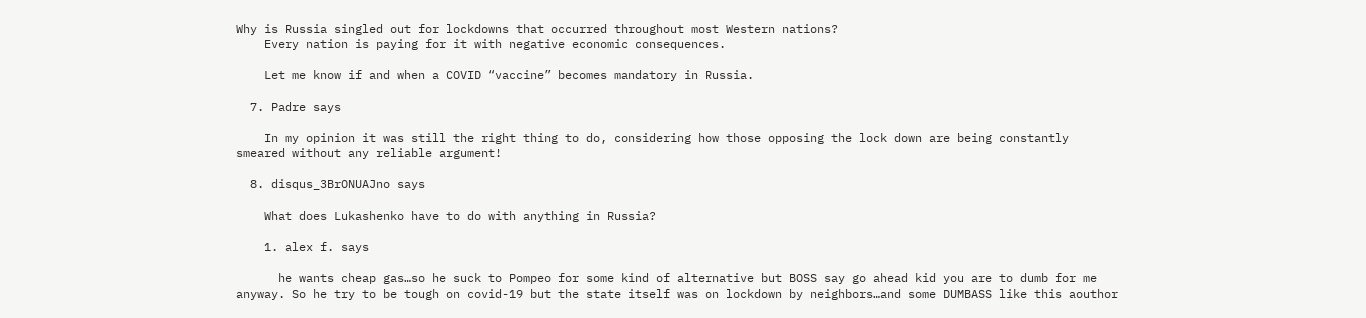Why is Russia singled out for lockdowns that occurred throughout most Western nations?
    Every nation is paying for it with negative economic consequences.

    Let me know if and when a COVID “vaccine” becomes mandatory in Russia.

  7. Padre says

    In my opinion it was still the right thing to do, considering how those opposing the lock down are being constantly smeared without any reliable argument!

  8. disqus_3BrONUAJno says

    What does Lukashenko have to do with anything in Russia?

    1. alex f. says

      he wants cheap gas…so he suck to Pompeo for some kind of alternative but BOSS say go ahead kid you are to dumb for me anyway. So he try to be tough on covid-19 but the state itself was on lockdown by neighbors…and some DUMBASS like this aouthor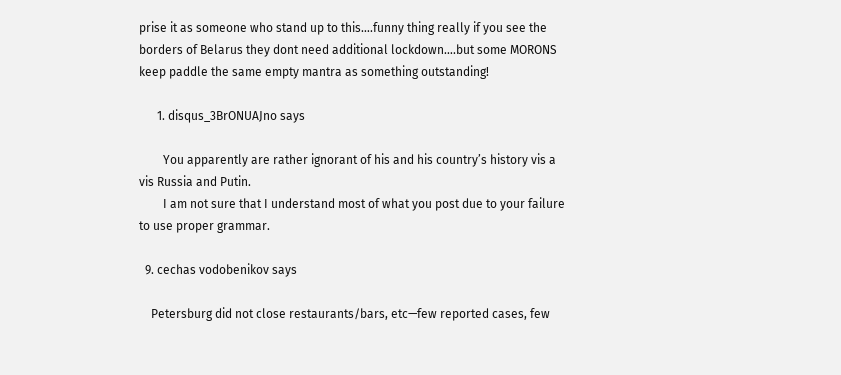prise it as someone who stand up to this….funny thing really if you see the borders of Belarus they dont need additional lockdown….but some MORONS keep paddle the same empty mantra as something outstanding!

      1. disqus_3BrONUAJno says

        You apparently are rather ignorant of his and his country’s history vis a vis Russia and Putin.
        I am not sure that I understand most of what you post due to your failure to use proper grammar.

  9. cechas vodobenikov says

    Petersburg did not close restaurants/bars, etc—few reported cases, few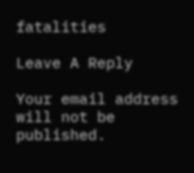fatalities

Leave A Reply

Your email address will not be published.